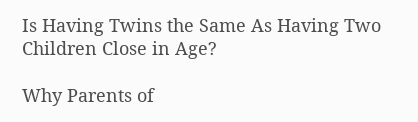Is Having Twins the Same As Having Two Children Close in Age?

Why Parents of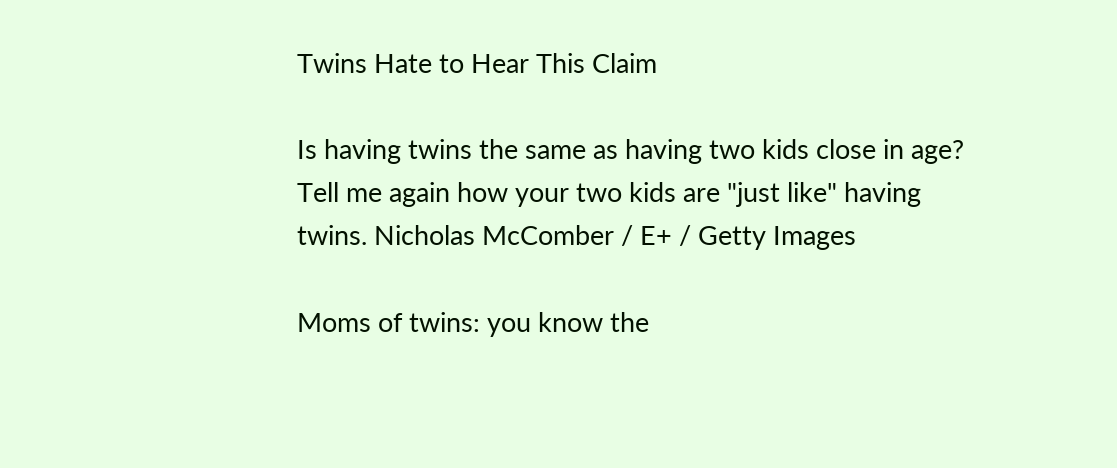Twins Hate to Hear This Claim

Is having twins the same as having two kids close in age?
Tell me again how your two kids are "just like" having twins. Nicholas McComber / E+ / Getty Images

Moms of twins: you know the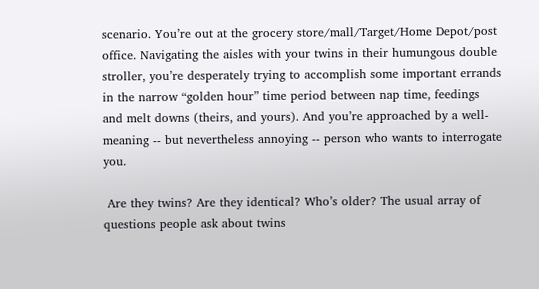scenario. You’re out at the grocery store/mall/Target/Home Depot/post office. Navigating the aisles with your twins in their humungous double stroller, you’re desperately trying to accomplish some important errands in the narrow “golden hour” time period between nap time, feedings and melt downs (theirs, and yours). And you’re approached by a well-meaning -- but nevertheless annoying -- person who wants to interrogate you.

 Are they twins? Are they identical? Who’s older? The usual array of questions people ask about twins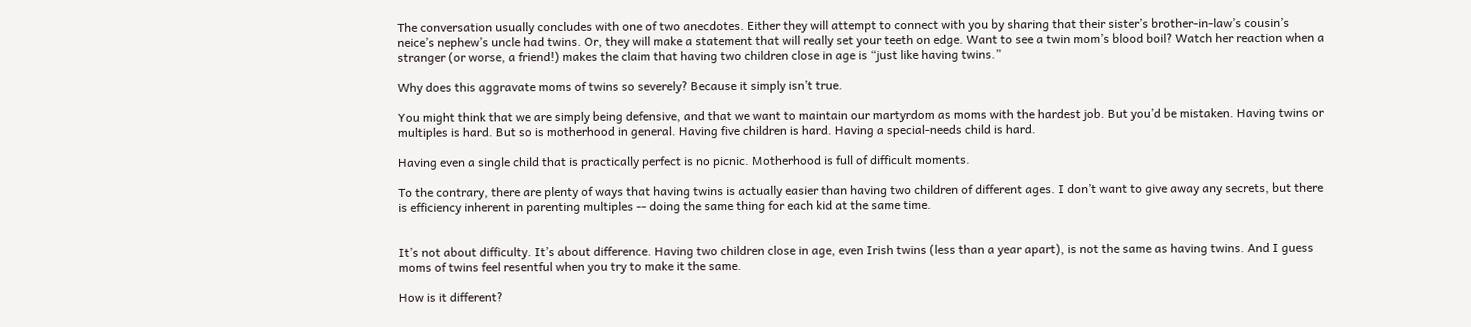The conversation usually concludes with one of two anecdotes. Either they will attempt to connect with you by sharing that their sister’s brother-in-law’s cousin’s neice’s nephew’s uncle had twins. Or, they will make a statement that will really set your teeth on edge. Want to see a twin mom’s blood boil? Watch her reaction when a stranger (or worse, a friend!) makes the claim that having two children close in age is “just like having twins.”

Why does this aggravate moms of twins so severely? Because it simply isn’t true.

You might think that we are simply being defensive, and that we want to maintain our martyrdom as moms with the hardest job. But you’d be mistaken. Having twins or multiples is hard. But so is motherhood in general. Having five children is hard. Having a special-needs child is hard.

Having even a single child that is practically perfect is no picnic. Motherhood is full of difficult moments.

To the contrary, there are plenty of ways that having twins is actually easier than having two children of different ages. I don’t want to give away any secrets, but there is efficiency inherent in parenting multiples -- doing the same thing for each kid at the same time.


It’s not about difficulty. It’s about difference. Having two children close in age, even Irish twins (less than a year apart), is not the same as having twins. And I guess moms of twins feel resentful when you try to make it the same.

How is it different?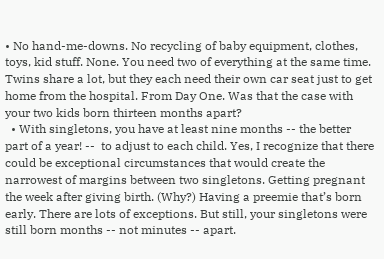• No hand-me-downs. No recycling of baby equipment, clothes, toys, kid stuff. None. You need two of everything at the same time. Twins share a lot, but they each need their own car seat just to get home from the hospital. From Day One. Was that the case with your two kids born thirteen months apart?
  • With singletons, you have at least nine months -- the better part of a year! --  to adjust to each child. Yes, I recognize that there could be exceptional circumstances that would create the narrowest of margins between two singletons. Getting pregnant the week after giving birth. (Why?) Having a preemie that’s born early. There are lots of exceptions. But still, your singletons were still born months -- not minutes -- apart.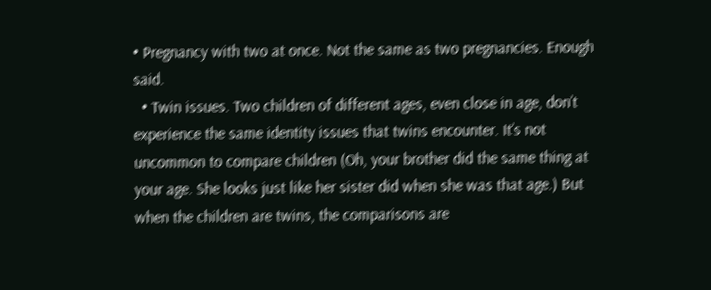• Pregnancy with two at once. Not the same as two pregnancies. Enough said.
  • Twin issues. Two children of different ages, even close in age, don’t experience the same identity issues that twins encounter. It’s not uncommon to compare children (Oh, your brother did the same thing at your age. She looks just like her sister did when she was that age.) But when the children are twins, the comparisons are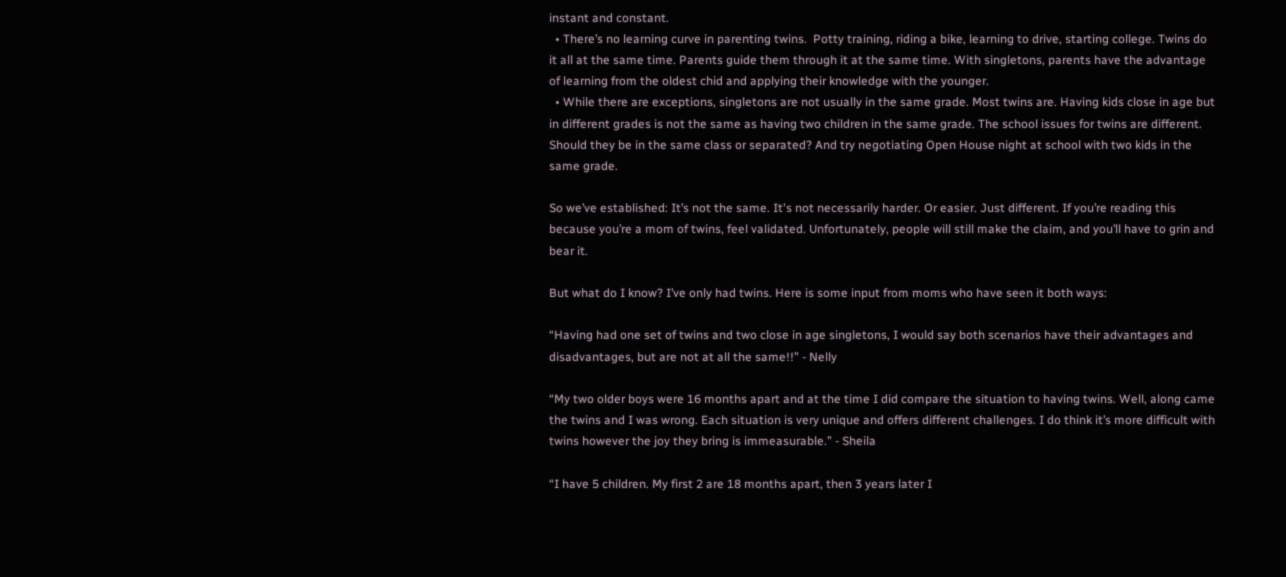instant and constant.
  • There’s no learning curve in parenting twins.  Potty training, riding a bike, learning to drive, starting college. Twins do it all at the same time. Parents guide them through it at the same time. With singletons, parents have the advantage of learning from the oldest chid and applying their knowledge with the younger.
  • While there are exceptions, singletons are not usually in the same grade. Most twins are. Having kids close in age but in different grades is not the same as having two children in the same grade. The school issues for twins are different. Should they be in the same class or separated? And try negotiating Open House night at school with two kids in the same grade.

So we’ve established: It’s not the same. It's not necessarily harder. Or easier. Just different. If you’re reading this because you’re a mom of twins, feel validated. Unfortunately, people will still make the claim, and you’ll have to grin and bear it.

But what do I know? I’ve only had twins. Here is some input from moms who have seen it both ways:

“Having had one set of twins and two close in age singletons, I would say both scenarios have their advantages and disadvantages, but are not at all the same!!” - Nelly

“My two older boys were 16 months apart and at the time I did compare the situation to having twins. Well, along came the twins and I was wrong. Each situation is very unique and offers different challenges. I do think it’s more difficult with twins however the joy they bring is immeasurable.” - Sheila

“I have 5 children. My first 2 are 18 months apart, then 3 years later I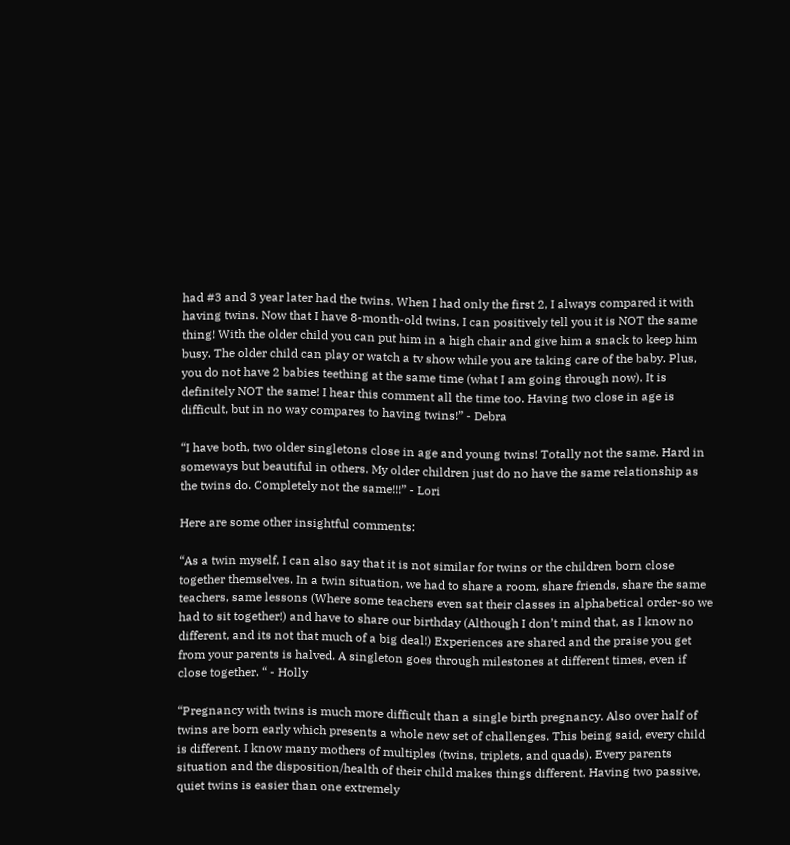had #3 and 3 year later had the twins. When I had only the first 2, I always compared it with having twins. Now that I have 8-month-old twins, I can positively tell you it is NOT the same thing! With the older child you can put him in a high chair and give him a snack to keep him busy. The older child can play or watch a tv show while you are taking care of the baby. Plus, you do not have 2 babies teething at the same time (what I am going through now). It is definitely NOT the same! I hear this comment all the time too. Having two close in age is difficult, but in no way compares to having twins!” - Debra

“I have both, two older singletons close in age and young twins! Totally not the same. Hard in someways but beautiful in others. My older children just do no have the same relationship as the twins do. Completely not the same!!!” - Lori

Here are some other insightful comments:

“As a twin myself, I can also say that it is not similar for twins or the children born close together themselves. In a twin situation, we had to share a room, share friends, share the same teachers, same lessons (Where some teachers even sat their classes in alphabetical order-so we had to sit together!) and have to share our birthday (Although I don’t mind that, as I know no different, and its not that much of a big deal!) Experiences are shared and the praise you get from your parents is halved. A singleton goes through milestones at different times, even if close together. “ - Holly

“Pregnancy with twins is much more difficult than a single birth pregnancy. Also over half of twins are born early which presents a whole new set of challenges. This being said, every child is different. I know many mothers of multiples (twins, triplets, and quads). Every parents situation and the disposition/health of their child makes things different. Having two passive, quiet twins is easier than one extremely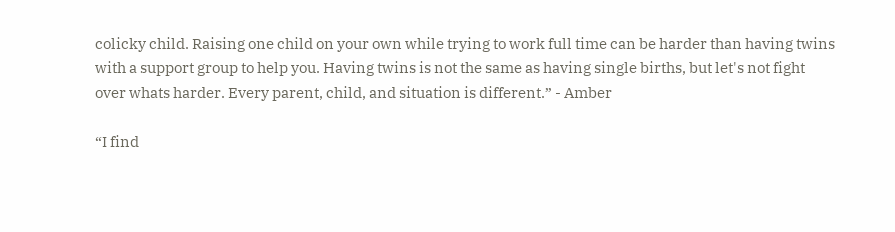colicky child. Raising one child on your own while trying to work full time can be harder than having twins with a support group to help you. Having twins is not the same as having single births, but let's not fight over whats harder. Every parent, child, and situation is different.” - Amber

“I find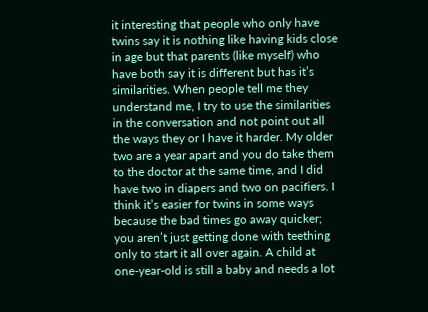it interesting that people who only have twins say it is nothing like having kids close in age but that parents (like myself) who have both say it is different but has it’s similarities. When people tell me they understand me, I try to use the similarities in the conversation and not point out all the ways they or I have it harder. My older two are a year apart and you do take them to the doctor at the same time, and I did have two in diapers and two on pacifiers. I think it’s easier for twins in some ways because the bad times go away quicker; you aren’t just getting done with teething only to start it all over again. A child at one-year-old is still a baby and needs a lot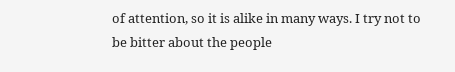of attention, so it is alike in many ways. I try not to be bitter about the people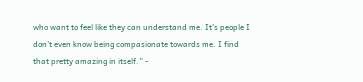who want to feel like they can understand me. It’s people I don’t even know being compasionate towards me. I find that pretty amazing in itself.” -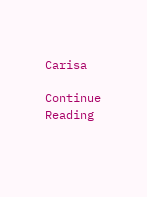Carisa

Continue Reading